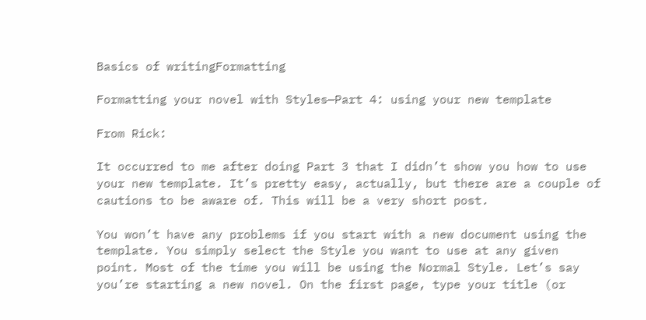Basics of writingFormatting

Formatting your novel with Styles—Part 4: using your new template

From Rick:

It occurred to me after doing Part 3 that I didn’t show you how to use your new template. It’s pretty easy, actually, but there are a couple of cautions to be aware of. This will be a very short post.

You won’t have any problems if you start with a new document using the template. You simply select the Style you want to use at any given point. Most of the time you will be using the Normal Style. Let’s say you’re starting a new novel. On the first page, type your title (or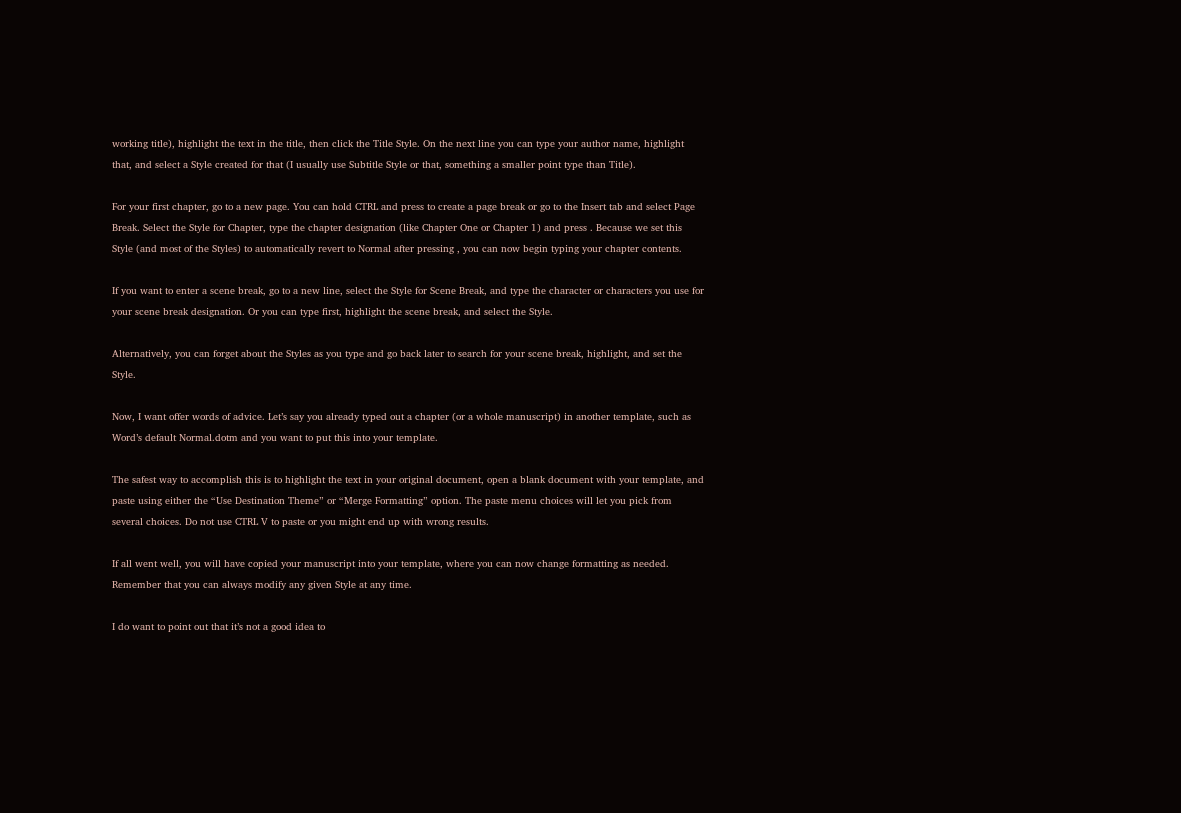working title), highlight the text in the title, then click the Title Style. On the next line you can type your author name, highlight that, and select a Style created for that (I usually use Subtitle Style or that, something a smaller point type than Title).

For your first chapter, go to a new page. You can hold CTRL and press to create a page break or go to the Insert tab and select Page Break. Select the Style for Chapter, type the chapter designation (like Chapter One or Chapter 1) and press . Because we set this Style (and most of the Styles) to automatically revert to Normal after pressing , you can now begin typing your chapter contents.

If you want to enter a scene break, go to a new line, select the Style for Scene Break, and type the character or characters you use for your scene break designation. Or you can type first, highlight the scene break, and select the Style.

Alternatively, you can forget about the Styles as you type and go back later to search for your scene break, highlight, and set the Style.

Now, I want offer words of advice. Let’s say you already typed out a chapter (or a whole manuscript) in another template, such as Word’s default Normal.dotm and you want to put this into your template.

The safest way to accomplish this is to highlight the text in your original document, open a blank document with your template, and paste using either the “Use Destination Theme” or “Merge Formatting” option. The paste menu choices will let you pick from several choices. Do not use CTRL V to paste or you might end up with wrong results.

If all went well, you will have copied your manuscript into your template, where you can now change formatting as needed. Remember that you can always modify any given Style at any time.

I do want to point out that it’s not a good idea to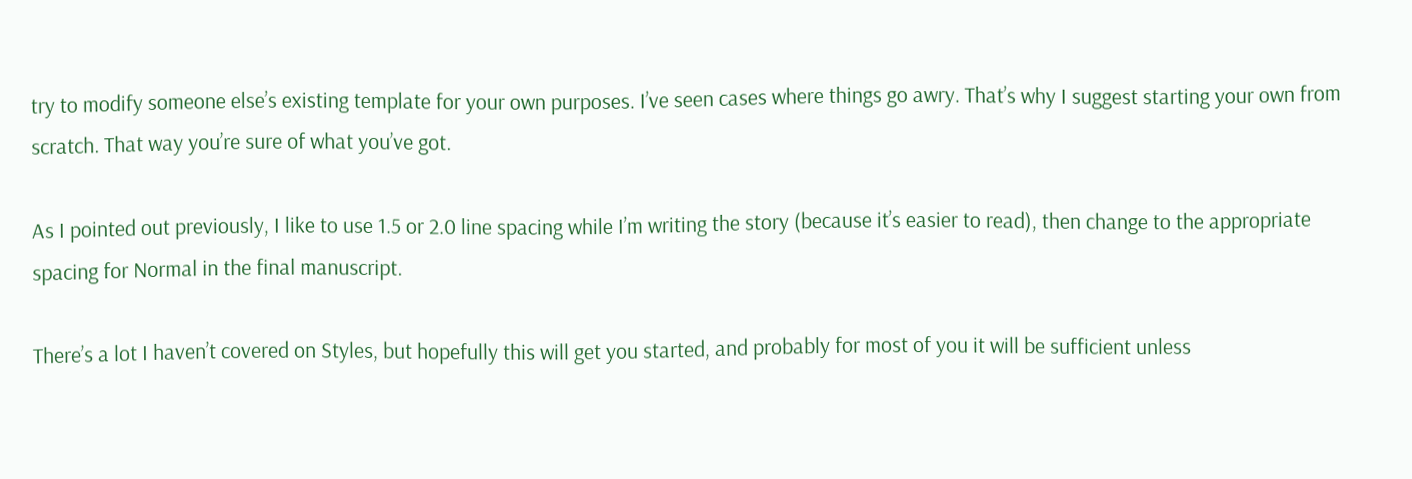try to modify someone else’s existing template for your own purposes. I’ve seen cases where things go awry. That’s why I suggest starting your own from scratch. That way you’re sure of what you’ve got.

As I pointed out previously, I like to use 1.5 or 2.0 line spacing while I’m writing the story (because it’s easier to read), then change to the appropriate spacing for Normal in the final manuscript.

There’s a lot I haven’t covered on Styles, but hopefully this will get you started, and probably for most of you it will be sufficient unless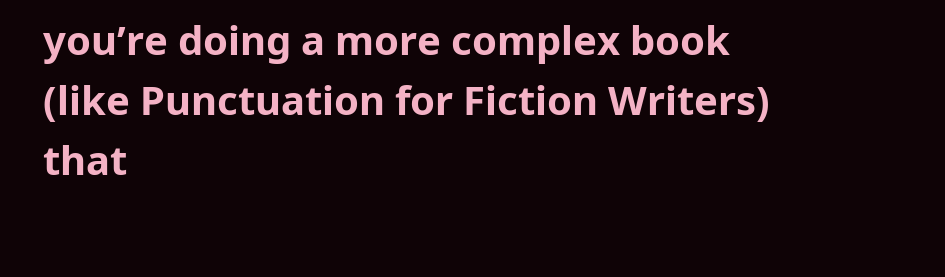you’re doing a more complex book (like Punctuation for Fiction Writers) that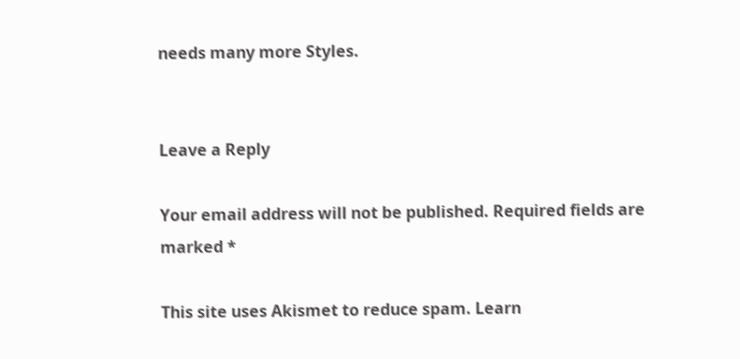needs many more Styles.


Leave a Reply

Your email address will not be published. Required fields are marked *

This site uses Akismet to reduce spam. Learn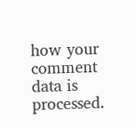how your comment data is processed.